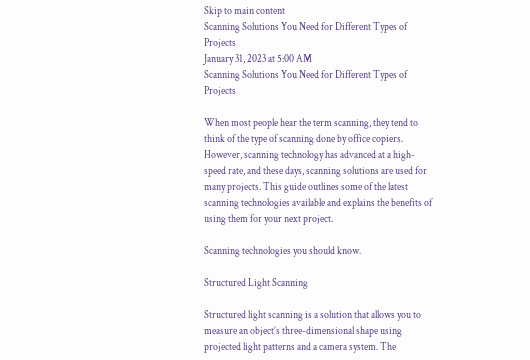Skip to main content
Scanning Solutions You Need for Different Types of Projects
January 31, 2023 at 5:00 AM
Scanning Solutions You Need for Different Types of Projects

When most people hear the term scanning, they tend to think of the type of scanning done by office copiers. However, scanning technology has advanced at a high-speed rate, and these days, scanning solutions are used for many projects. This guide outlines some of the latest scanning technologies available and explains the benefits of using them for your next project.

Scanning technologies you should know.

Structured Light Scanning

Structured light scanning is a solution that allows you to measure an object’s three-dimensional shape using projected light patterns and a camera system. The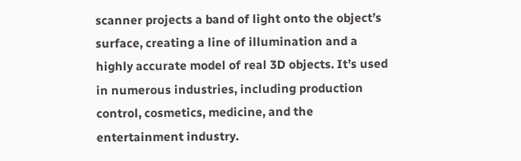scanner projects a band of light onto the object’s surface, creating a line of illumination and a highly accurate model of real 3D objects. It’s used in numerous industries, including production control, cosmetics, medicine, and the entertainment industry.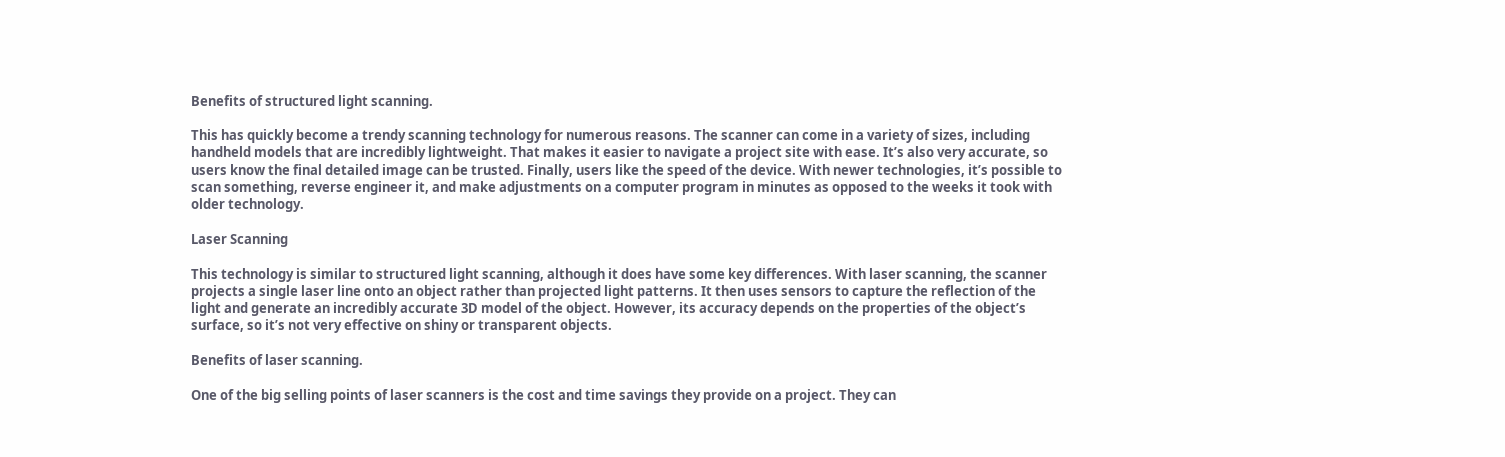Benefits of structured light scanning.

This has quickly become a trendy scanning technology for numerous reasons. The scanner can come in a variety of sizes, including handheld models that are incredibly lightweight. That makes it easier to navigate a project site with ease. It’s also very accurate, so users know the final detailed image can be trusted. Finally, users like the speed of the device. With newer technologies, it’s possible to scan something, reverse engineer it, and make adjustments on a computer program in minutes as opposed to the weeks it took with older technology.

Laser Scanning

This technology is similar to structured light scanning, although it does have some key differences. With laser scanning, the scanner projects a single laser line onto an object rather than projected light patterns. It then uses sensors to capture the reflection of the light and generate an incredibly accurate 3D model of the object. However, its accuracy depends on the properties of the object’s surface, so it’s not very effective on shiny or transparent objects.

Benefits of laser scanning.

One of the big selling points of laser scanners is the cost and time savings they provide on a project. They can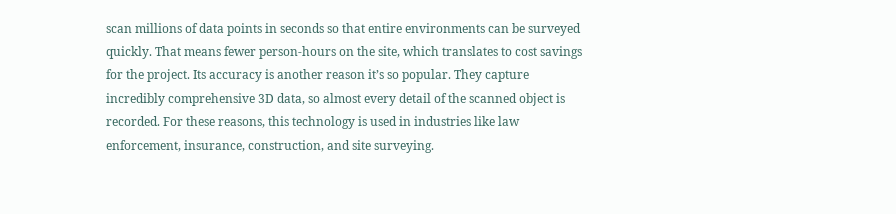scan millions of data points in seconds so that entire environments can be surveyed quickly. That means fewer person-hours on the site, which translates to cost savings for the project. Its accuracy is another reason it’s so popular. They capture incredibly comprehensive 3D data, so almost every detail of the scanned object is recorded. For these reasons, this technology is used in industries like law enforcement, insurance, construction, and site surveying.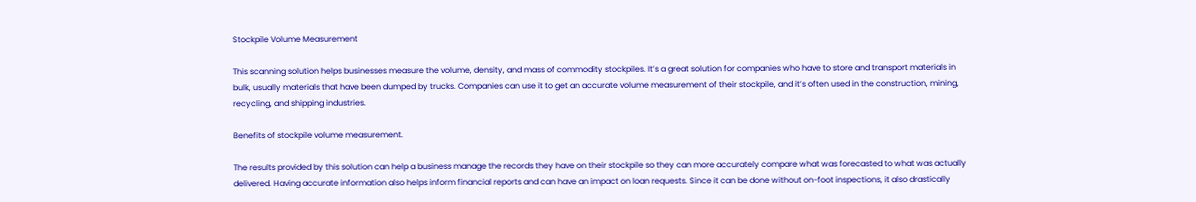Stockpile Volume Measurement

This scanning solution helps businesses measure the volume, density, and mass of commodity stockpiles. It’s a great solution for companies who have to store and transport materials in bulk, usually materials that have been dumped by trucks. Companies can use it to get an accurate volume measurement of their stockpile, and it’s often used in the construction, mining, recycling, and shipping industries.

Benefits of stockpile volume measurement.

The results provided by this solution can help a business manage the records they have on their stockpile so they can more accurately compare what was forecasted to what was actually delivered. Having accurate information also helps inform financial reports and can have an impact on loan requests. Since it can be done without on-foot inspections, it also drastically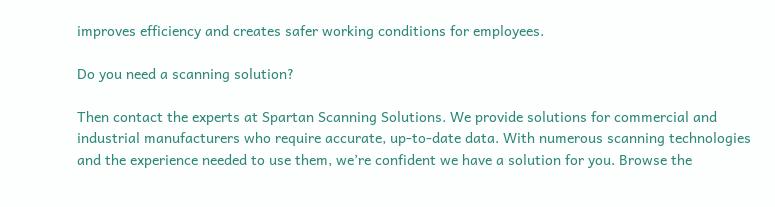improves efficiency and creates safer working conditions for employees.

Do you need a scanning solution?

Then contact the experts at Spartan Scanning Solutions. We provide solutions for commercial and industrial manufacturers who require accurate, up-to-date data. With numerous scanning technologies and the experience needed to use them, we’re confident we have a solution for you. Browse the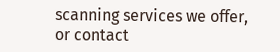scanning services we offer, or contact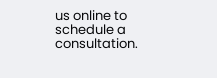us online to schedule a consultation.